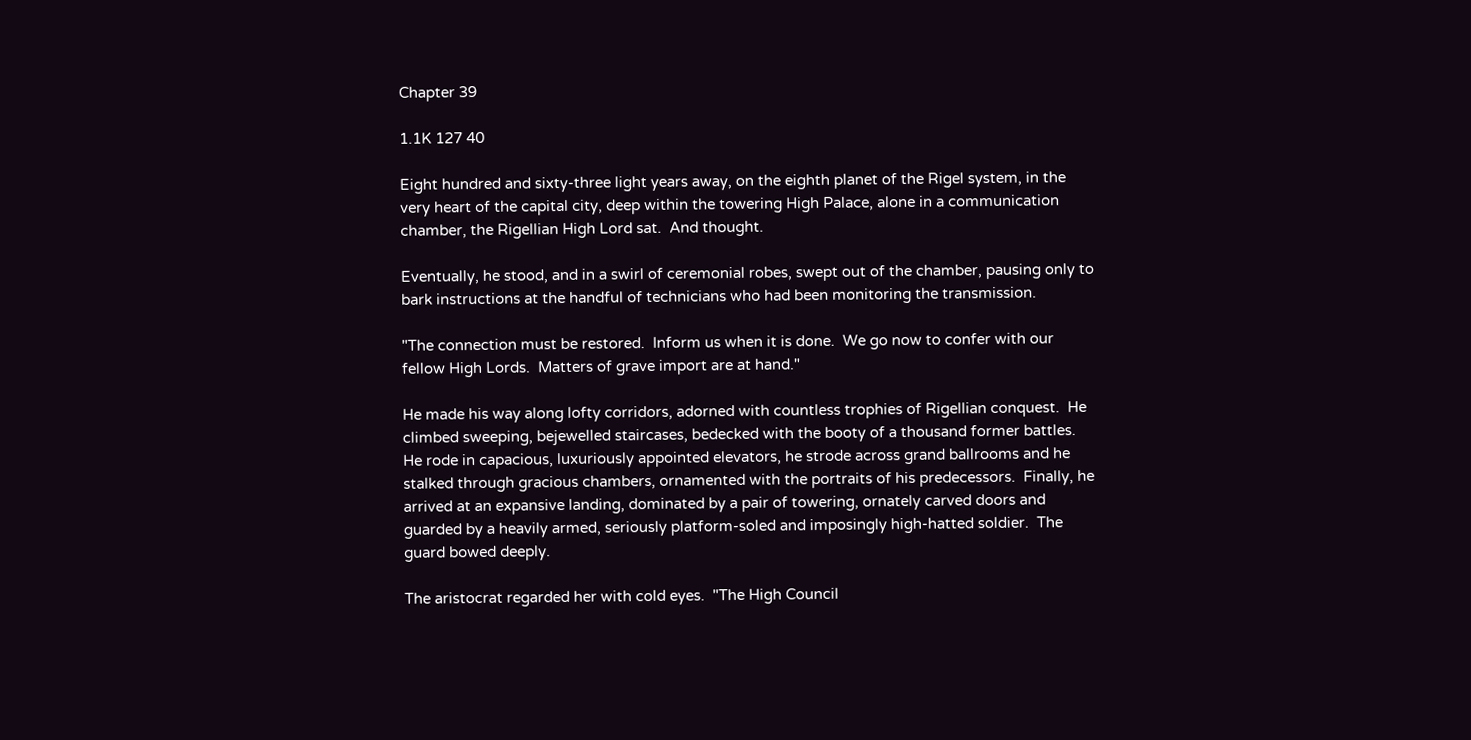Chapter 39

1.1K 127 40

Eight hundred and sixty-three light years away, on the eighth planet of the Rigel system, in the very heart of the capital city, deep within the towering High Palace, alone in a communication chamber, the Rigellian High Lord sat.  And thought.

Eventually, he stood, and in a swirl of ceremonial robes, swept out of the chamber, pausing only to bark instructions at the handful of technicians who had been monitoring the transmission.

"The connection must be restored.  Inform us when it is done.  We go now to confer with our fellow High Lords.  Matters of grave import are at hand."

He made his way along lofty corridors, adorned with countless trophies of Rigellian conquest.  He climbed sweeping, bejewelled staircases, bedecked with the booty of a thousand former battles.  He rode in capacious, luxuriously appointed elevators, he strode across grand ballrooms and he stalked through gracious chambers, ornamented with the portraits of his predecessors.  Finally, he arrived at an expansive landing, dominated by a pair of towering, ornately carved doors and guarded by a heavily armed, seriously platform-soled and imposingly high-hatted soldier.  The guard bowed deeply.

The aristocrat regarded her with cold eyes.  "The High Council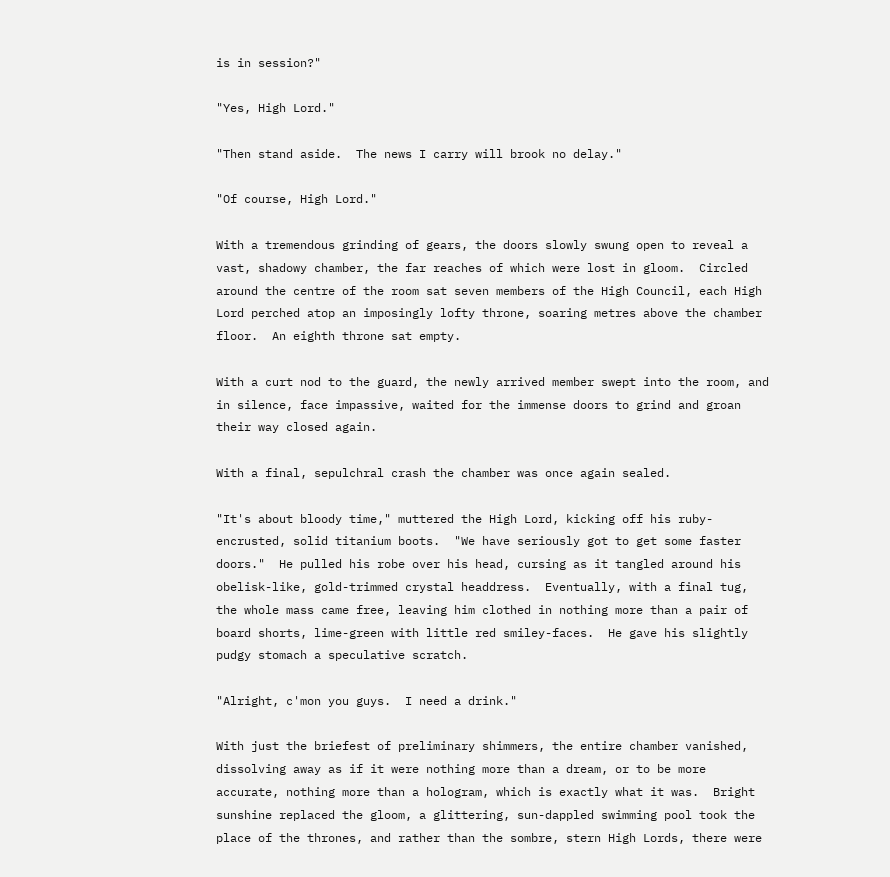is in session?"

"Yes, High Lord."

"Then stand aside.  The news I carry will brook no delay."

"Of course, High Lord."

With a tremendous grinding of gears, the doors slowly swung open to reveal a vast, shadowy chamber, the far reaches of which were lost in gloom.  Circled around the centre of the room sat seven members of the High Council, each High Lord perched atop an imposingly lofty throne, soaring metres above the chamber floor.  An eighth throne sat empty.

With a curt nod to the guard, the newly arrived member swept into the room, and in silence, face impassive, waited for the immense doors to grind and groan their way closed again.

With a final, sepulchral crash the chamber was once again sealed.

"It's about bloody time," muttered the High Lord, kicking off his ruby-encrusted, solid titanium boots.  "We have seriously got to get some faster doors."  He pulled his robe over his head, cursing as it tangled around his obelisk-like, gold-trimmed crystal headdress.  Eventually, with a final tug, the whole mass came free, leaving him clothed in nothing more than a pair of board shorts, lime-green with little red smiley-faces.  He gave his slightly pudgy stomach a speculative scratch.

"Alright, c'mon you guys.  I need a drink."

With just the briefest of preliminary shimmers, the entire chamber vanished, dissolving away as if it were nothing more than a dream, or to be more accurate, nothing more than a hologram, which is exactly what it was.  Bright sunshine replaced the gloom, a glittering, sun-dappled swimming pool took the place of the thrones, and rather than the sombre, stern High Lords, there were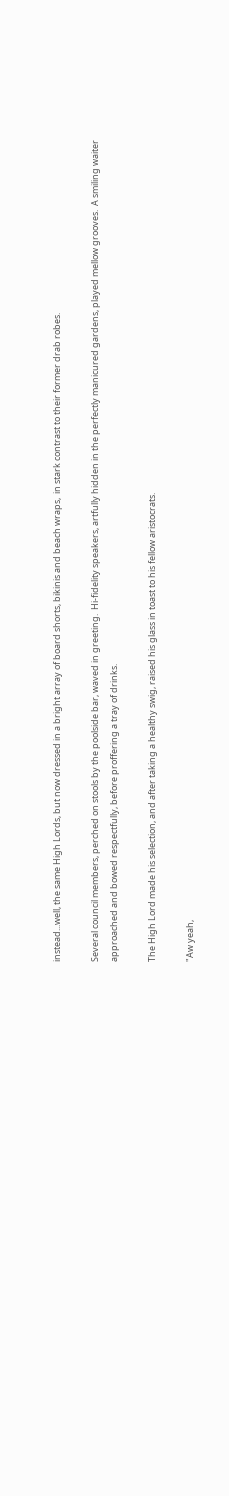instead...well, the same High Lords, but now dressed in a bright array of board shorts, bikinis and beach wraps,  in stark contrast to their former drab robes.

Several council members, perched on stools by the poolside bar, waved in greeting.  Hi-fidelity speakers, artfully hidden in the perfectly manicured gardens, played mellow grooves.  A smiling waiter approached and bowed respectfully, before proffering a tray of drinks.

The High Lord made his selection, and after taking a healthy swig, raised his glass in toast to his fellow aristocrats.

"Aw yeah,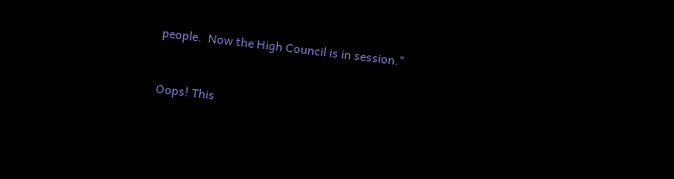people.  Now the High Council is in session."


Oops! This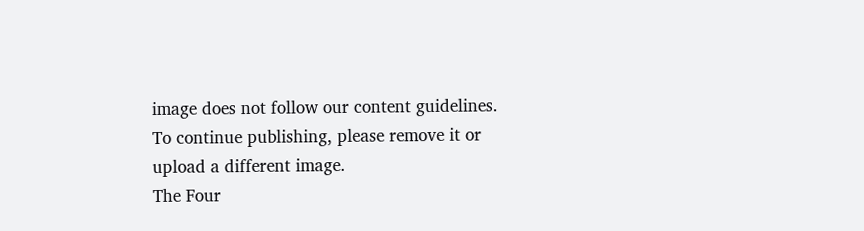image does not follow our content guidelines. To continue publishing, please remove it or upload a different image.
The Four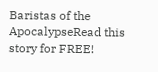Baristas of the ApocalypseRead this story for FREE!